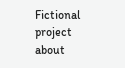Fictional project about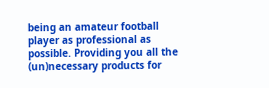being an amateur football player as professional as possible. Providing you all the (un)necessary products for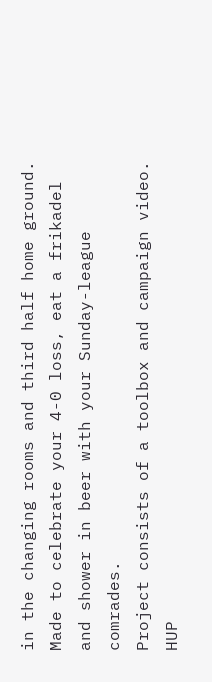in the changing rooms and third half home ground. Made to celebrate your 4-0 loss, eat a frikadel and shower in beer with your Sunday-league comrades.
Project consists of a toolbox and campaign video. HUP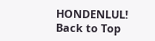HONDENLUL!
Back to Top